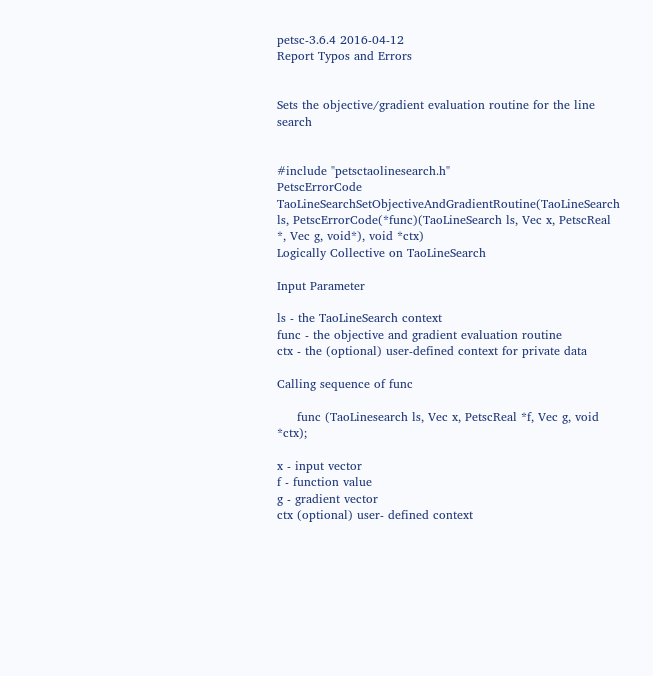petsc-3.6.4 2016-04-12
Report Typos and Errors


Sets the objective/gradient evaluation routine for the line search


#include "petsctaolinesearch.h"
PetscErrorCode TaoLineSearchSetObjectiveAndGradientRoutine(TaoLineSearch ls, PetscErrorCode(*func)(TaoLineSearch ls, Vec x, PetscReal *, Vec g, void*), void *ctx)
Logically Collective on TaoLineSearch

Input Parameter

ls - the TaoLineSearch context
func - the objective and gradient evaluation routine
ctx - the (optional) user-defined context for private data

Calling sequence of func

     func (TaoLinesearch ls, Vec x, PetscReal *f, Vec g, void *ctx);

x - input vector
f - function value
g - gradient vector
ctx (optional) user- defined context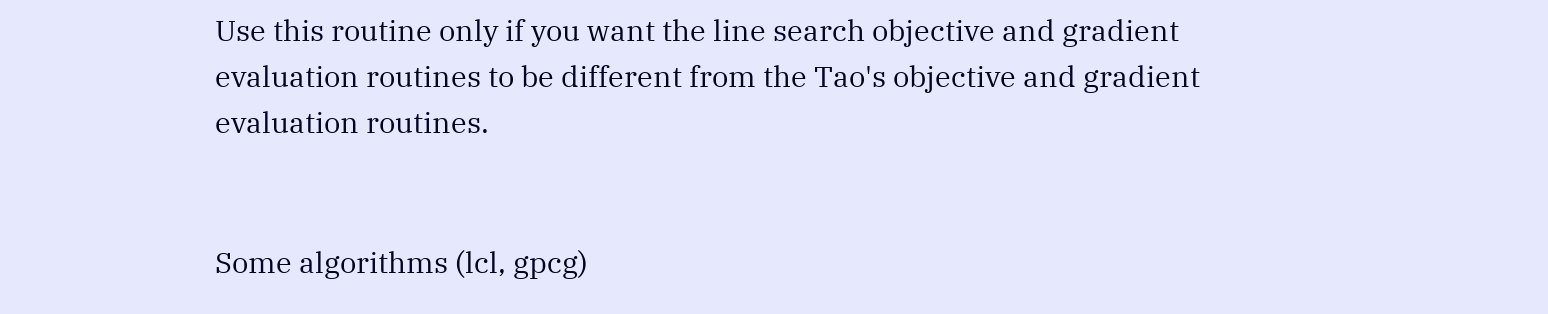Use this routine only if you want the line search objective and gradient evaluation routines to be different from the Tao's objective and gradient evaluation routines.


Some algorithms (lcl, gpcg)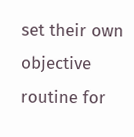set their own objective routine for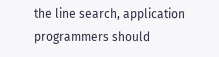the line search, application programmers should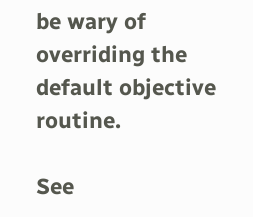be wary of overriding the default objective routine.

See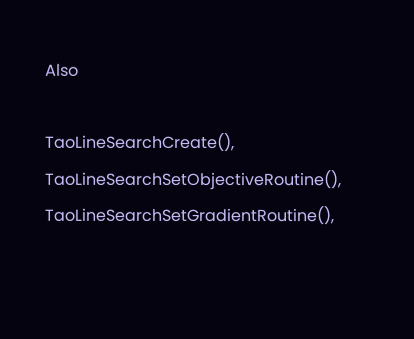Also

TaoLineSearchCreate(), TaoLineSearchSetObjectiveRoutine(), TaoLineSearchSetGradientRoutine(),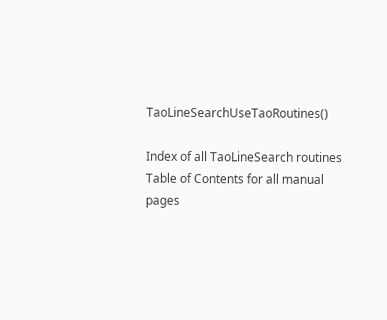TaoLineSearchUseTaoRoutines()

Index of all TaoLineSearch routines
Table of Contents for all manual pages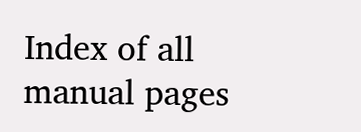Index of all manual pages